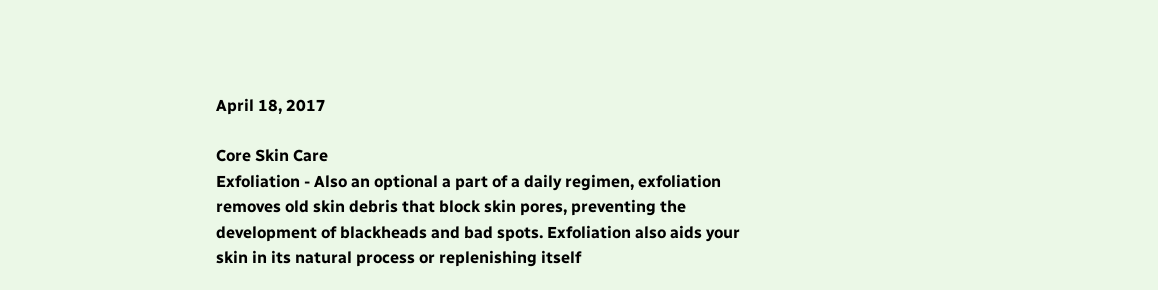April 18, 2017

Core Skin Care
Exfoliation - Also an optional a part of a daily regimen, exfoliation removes old skin debris that block skin pores, preventing the development of blackheads and bad spots. Exfoliation also aids your skin in its natural process or replenishing itself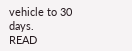vehicle to 30 days.
READ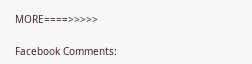MORE====>>>>>

Facebook Comments: